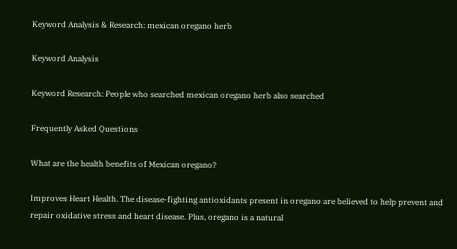Keyword Analysis & Research: mexican oregano herb

Keyword Analysis

Keyword Research: People who searched mexican oregano herb also searched

Frequently Asked Questions

What are the health benefits of Mexican oregano?

Improves Heart Health. The disease-fighting antioxidants present in oregano are believed to help prevent and repair oxidative stress and heart disease. Plus, oregano is a natural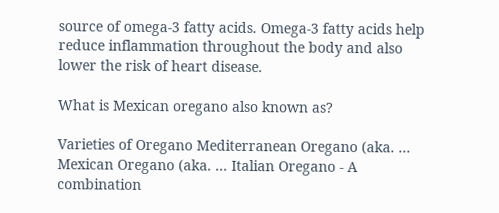source of omega-3 fatty acids. Omega-3 fatty acids help reduce inflammation throughout the body and also lower the risk of heart disease.

What is Mexican oregano also known as?

Varieties of Oregano Mediterranean Oregano (aka. ... Mexican Oregano (aka. ... Italian Oregano - A combination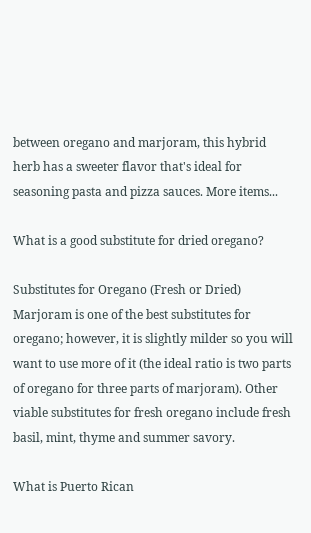between oregano and marjoram, this hybrid herb has a sweeter flavor that's ideal for seasoning pasta and pizza sauces. More items...

What is a good substitute for dried oregano?

Substitutes for Oregano (Fresh or Dried) Marjoram is one of the best substitutes for oregano; however, it is slightly milder so you will want to use more of it (the ideal ratio is two parts of oregano for three parts of marjoram). Other viable substitutes for fresh oregano include fresh basil, mint, thyme and summer savory.

What is Puerto Rican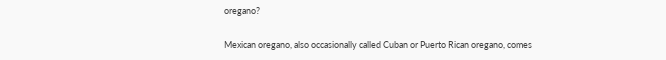oregano?

Mexican oregano, also occasionally called Cuban or Puerto Rican oregano, comes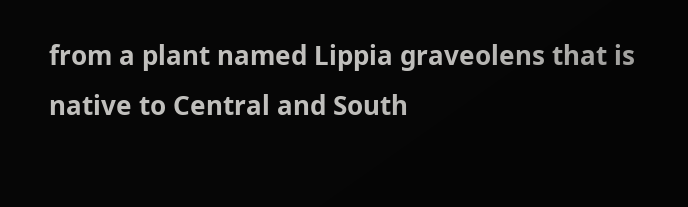from a plant named Lippia graveolens that is native to Central and South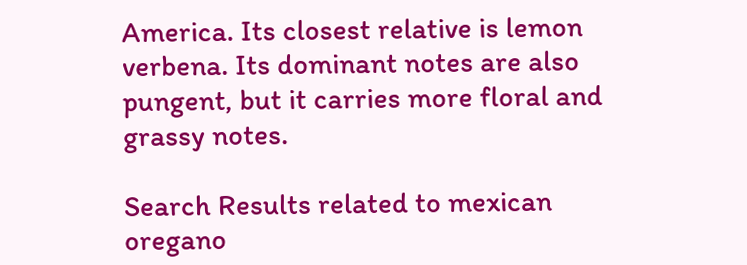America. Its closest relative is lemon verbena. Its dominant notes are also pungent, but it carries more floral and grassy notes.

Search Results related to mexican oregano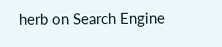herb on Search Engine